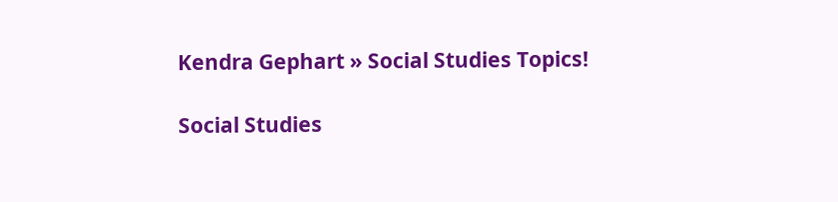Kendra Gephart » Social Studies Topics!

Social Studies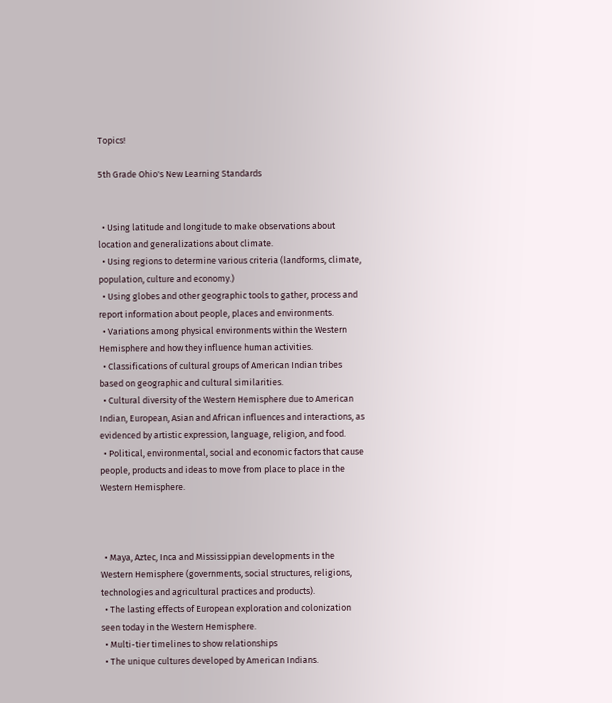Topics!

5th Grade Ohio's New Learning Standards


  • Using latitude and longitude to make observations about location and generalizations about climate.
  • Using regions to determine various criteria (landforms, climate, population, culture and economy.)
  • Using globes and other geographic tools to gather, process and report information about people, places and environments.
  • Variations among physical environments within the Western Hemisphere and how they influence human activities.
  • Classifications of cultural groups of American Indian tribes based on geographic and cultural similarities.
  • Cultural diversity of the Western Hemisphere due to American Indian, European, Asian and African influences and interactions, as evidenced by artistic expression, language, religion, and food.
  • Political, environmental, social and economic factors that cause people, products and ideas to move from place to place in the Western Hemisphere.



  • Maya, Aztec, Inca and Mississippian developments in the Western Hemisphere (governments, social structures, religions, technologies and agricultural practices and products).
  • The lasting effects of European exploration and colonization seen today in the Western Hemisphere.
  • Multi-tier timelines to show relationships
  • The unique cultures developed by American Indians.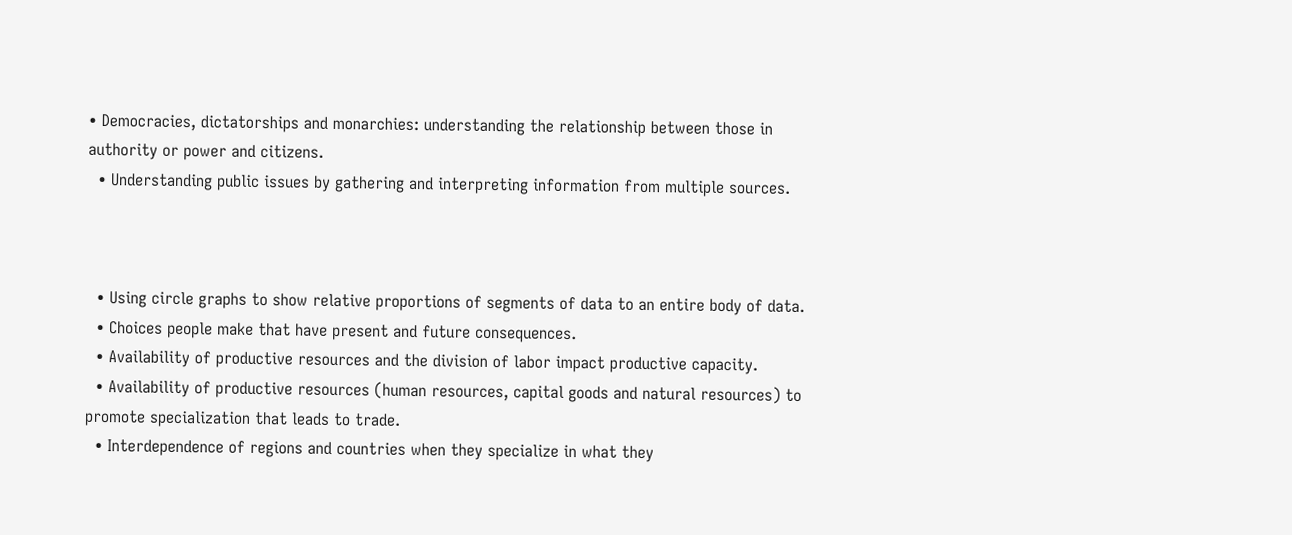• Democracies, dictatorships and monarchies: understanding the relationship between those in authority or power and citizens.
  • Understanding public issues by gathering and interpreting information from multiple sources.



  • Using circle graphs to show relative proportions of segments of data to an entire body of data.
  • Choices people make that have present and future consequences.
  • Availability of productive resources and the division of labor impact productive capacity.
  • Availability of productive resources (human resources, capital goods and natural resources) to promote specialization that leads to trade.
  • Interdependence of regions and countries when they specialize in what they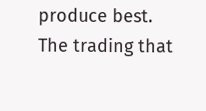produce best. The trading that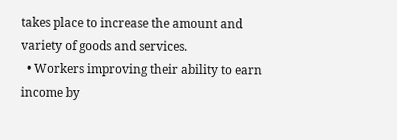takes place to increase the amount and variety of goods and services.
  • Workers improving their ability to earn income by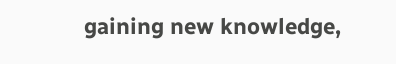gaining new knowledge,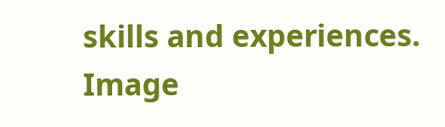skills and experiences.
Image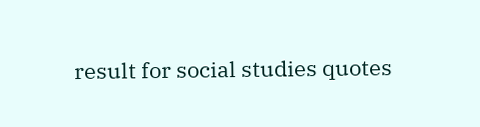result for social studies quotes